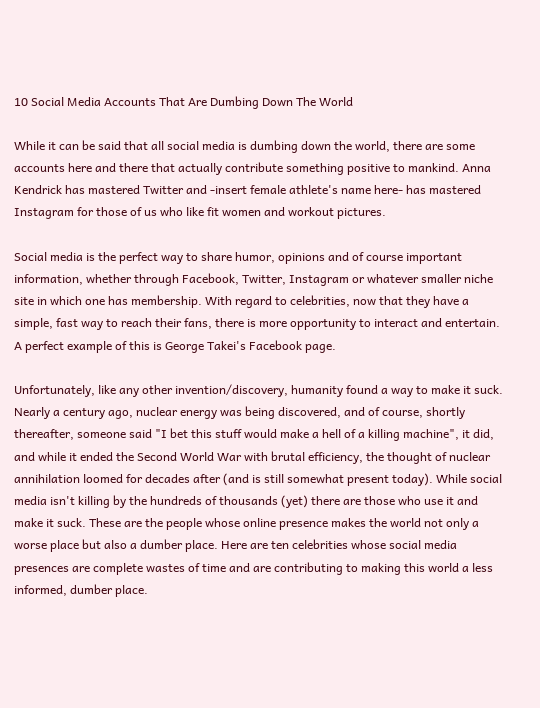10 Social Media Accounts That Are Dumbing Down The World

While it can be said that all social media is dumbing down the world, there are some accounts here and there that actually contribute something positive to mankind. Anna Kendrick has mastered Twitter and -insert female athlete's name here- has mastered Instagram for those of us who like fit women and workout pictures.

Social media is the perfect way to share humor, opinions and of course important information, whether through Facebook, Twitter, Instagram or whatever smaller niche site in which one has membership. With regard to celebrities, now that they have a simple, fast way to reach their fans, there is more opportunity to interact and entertain. A perfect example of this is George Takei's Facebook page.

Unfortunately, like any other invention/discovery, humanity found a way to make it suck. Nearly a century ago, nuclear energy was being discovered, and of course, shortly thereafter, someone said "I bet this stuff would make a hell of a killing machine", it did, and while it ended the Second World War with brutal efficiency, the thought of nuclear annihilation loomed for decades after (and is still somewhat present today). While social media isn't killing by the hundreds of thousands (yet) there are those who use it and make it suck. These are the people whose online presence makes the world not only a worse place but also a dumber place. Here are ten celebrities whose social media presences are complete wastes of time and are contributing to making this world a less informed, dumber place.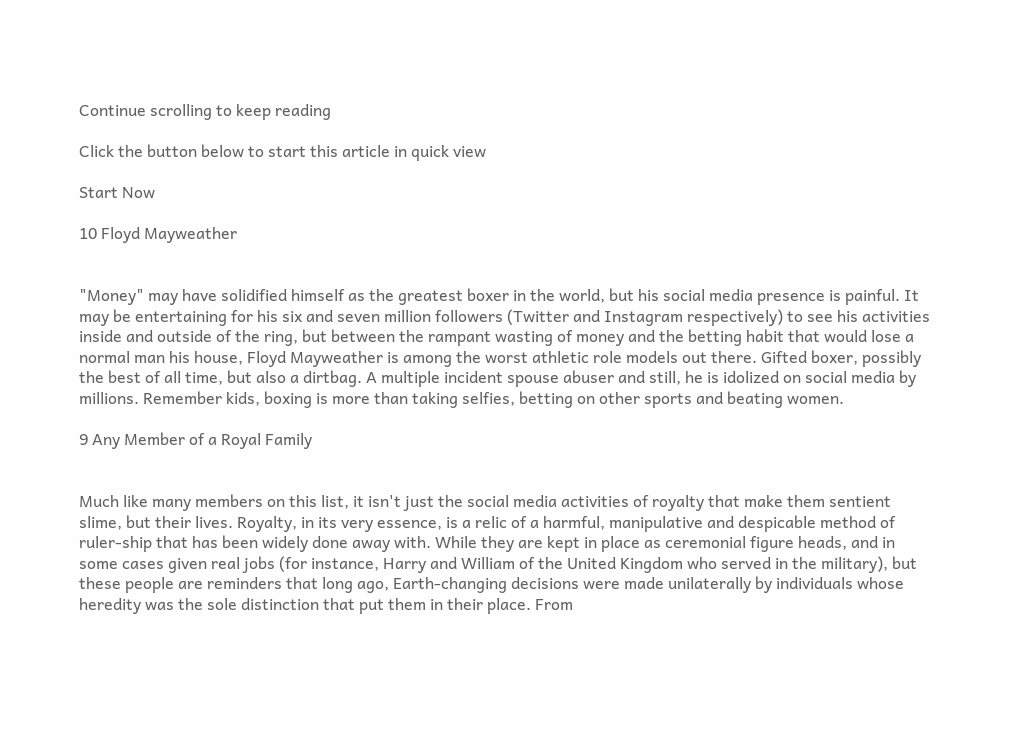Continue scrolling to keep reading

Click the button below to start this article in quick view

Start Now

10 Floyd Mayweather


"Money" may have solidified himself as the greatest boxer in the world, but his social media presence is painful. It may be entertaining for his six and seven million followers (Twitter and Instagram respectively) to see his activities inside and outside of the ring, but between the rampant wasting of money and the betting habit that would lose a normal man his house, Floyd Mayweather is among the worst athletic role models out there. Gifted boxer, possibly the best of all time, but also a dirtbag. A multiple incident spouse abuser and still, he is idolized on social media by millions. Remember kids, boxing is more than taking selfies, betting on other sports and beating women.

9 Any Member of a Royal Family


Much like many members on this list, it isn't just the social media activities of royalty that make them sentient slime, but their lives. Royalty, in its very essence, is a relic of a harmful, manipulative and despicable method of ruler-ship that has been widely done away with. While they are kept in place as ceremonial figure heads, and in some cases given real jobs (for instance, Harry and William of the United Kingdom who served in the military), but these people are reminders that long ago, Earth-changing decisions were made unilaterally by individuals whose heredity was the sole distinction that put them in their place. From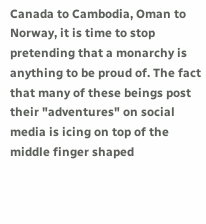Canada to Cambodia, Oman to Norway, it is time to stop pretending that a monarchy is anything to be proud of. The fact that many of these beings post their "adventures" on social media is icing on top of the middle finger shaped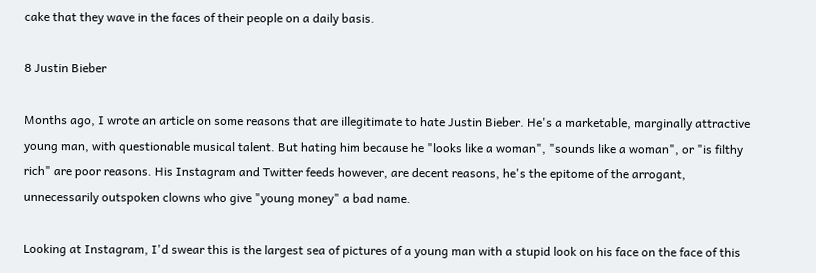cake that they wave in the faces of their people on a daily basis.

8 Justin Bieber

Months ago, I wrote an article on some reasons that are illegitimate to hate Justin Bieber. He's a marketable, marginally attractive young man, with questionable musical talent. But hating him because he "looks like a woman", "sounds like a woman", or "is filthy rich" are poor reasons. His Instagram and Twitter feeds however, are decent reasons, he's the epitome of the arrogant, unnecessarily outspoken clowns who give "young money" a bad name.

Looking at Instagram, I'd swear this is the largest sea of pictures of a young man with a stupid look on his face on the face of this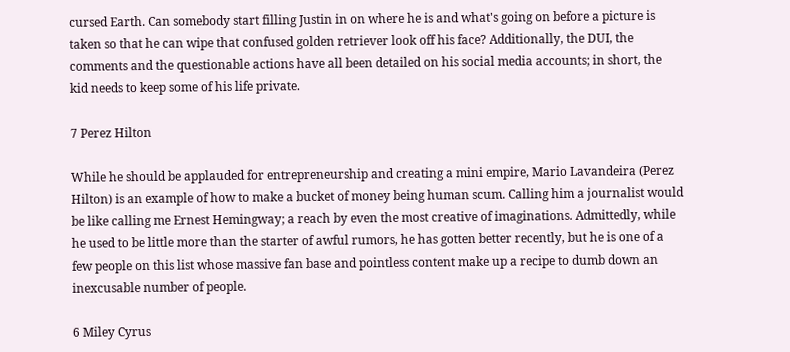cursed Earth. Can somebody start filling Justin in on where he is and what's going on before a picture is taken so that he can wipe that confused golden retriever look off his face? Additionally, the DUI, the comments and the questionable actions have all been detailed on his social media accounts; in short, the kid needs to keep some of his life private.

7 Perez Hilton

While he should be applauded for entrepreneurship and creating a mini empire, Mario Lavandeira (Perez Hilton) is an example of how to make a bucket of money being human scum. Calling him a journalist would be like calling me Ernest Hemingway; a reach by even the most creative of imaginations. Admittedly, while he used to be little more than the starter of awful rumors, he has gotten better recently, but he is one of a few people on this list whose massive fan base and pointless content make up a recipe to dumb down an inexcusable number of people.

6 Miley Cyrus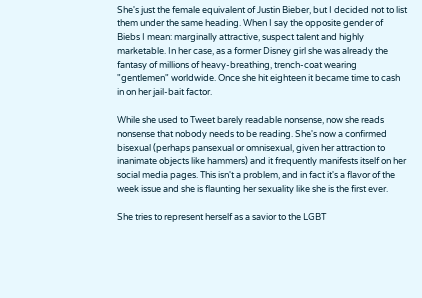She's just the female equivalent of Justin Bieber, but I decided not to list them under the same heading. When I say the opposite gender of Biebs I mean: marginally attractive, suspect talent and highly marketable. In her case, as a former Disney girl she was already the fantasy of millions of heavy-breathing, trench-coat wearing "gentlemen" worldwide. Once she hit eighteen it became time to cash in on her jail-bait factor.

While she used to Tweet barely readable nonsense, now she reads nonsense that nobody needs to be reading. She's now a confirmed bisexual (perhaps pansexual or omnisexual, given her attraction to inanimate objects like hammers) and it frequently manifests itself on her social media pages. This isn't a problem, and in fact it's a flavor of the week issue and she is flaunting her sexuality like she is the first ever.

She tries to represent herself as a savior to the LGBT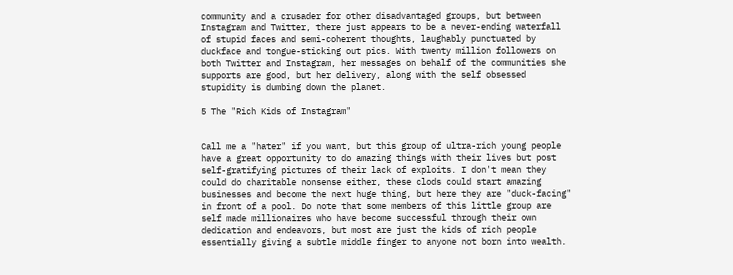community and a crusader for other disadvantaged groups, but between Instagram and Twitter, there just appears to be a never-ending waterfall of stupid faces and semi-coherent thoughts, laughably punctuated by duckface and tongue-sticking out pics. With twenty million followers on both Twitter and Instagram, her messages on behalf of the communities she supports are good, but her delivery, along with the self obsessed stupidity is dumbing down the planet.

5 The "Rich Kids of Instagram"


Call me a "hater" if you want, but this group of ultra-rich young people have a great opportunity to do amazing things with their lives but post self-gratifying pictures of their lack of exploits. I don't mean they could do charitable nonsense either, these clods could start amazing businesses and become the next huge thing, but here they are "duck-facing" in front of a pool. Do note that some members of this little group are self made millionaires who have become successful through their own dedication and endeavors, but most are just the kids of rich people essentially giving a subtle middle finger to anyone not born into wealth.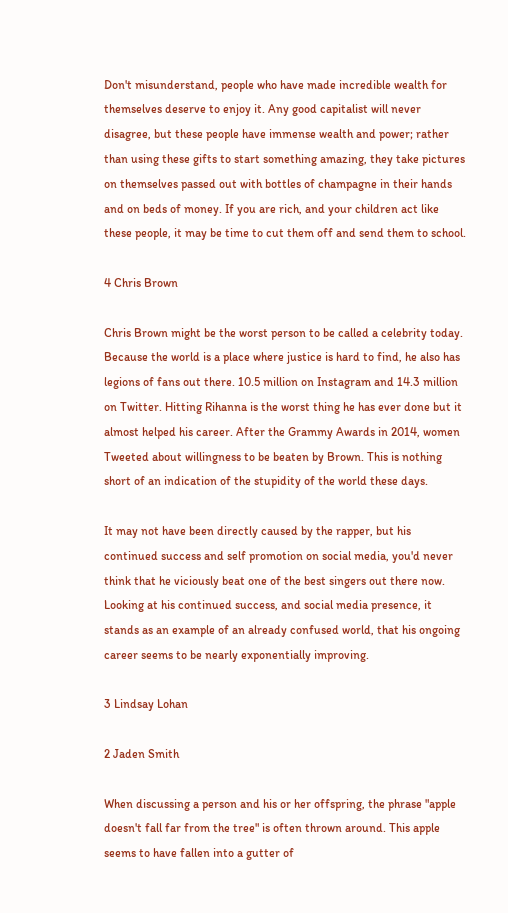Don't misunderstand, people who have made incredible wealth for themselves deserve to enjoy it. Any good capitalist will never disagree, but these people have immense wealth and power; rather than using these gifts to start something amazing, they take pictures on themselves passed out with bottles of champagne in their hands and on beds of money. If you are rich, and your children act like these people, it may be time to cut them off and send them to school.

4 Chris Brown

Chris Brown might be the worst person to be called a celebrity today. Because the world is a place where justice is hard to find, he also has legions of fans out there. 10.5 million on Instagram and 14.3 million on Twitter. Hitting Rihanna is the worst thing he has ever done but it almost helped his career. After the Grammy Awards in 2014, women Tweeted about willingness to be beaten by Brown. This is nothing short of an indication of the stupidity of the world these days.

It may not have been directly caused by the rapper, but his continued success and self promotion on social media, you'd never think that he viciously beat one of the best singers out there now. Looking at his continued success, and social media presence, it stands as an example of an already confused world, that his ongoing career seems to be nearly exponentially improving.

3 Lindsay Lohan

2 Jaden Smith

When discussing a person and his or her offspring, the phrase "apple doesn't fall far from the tree" is often thrown around. This apple seems to have fallen into a gutter of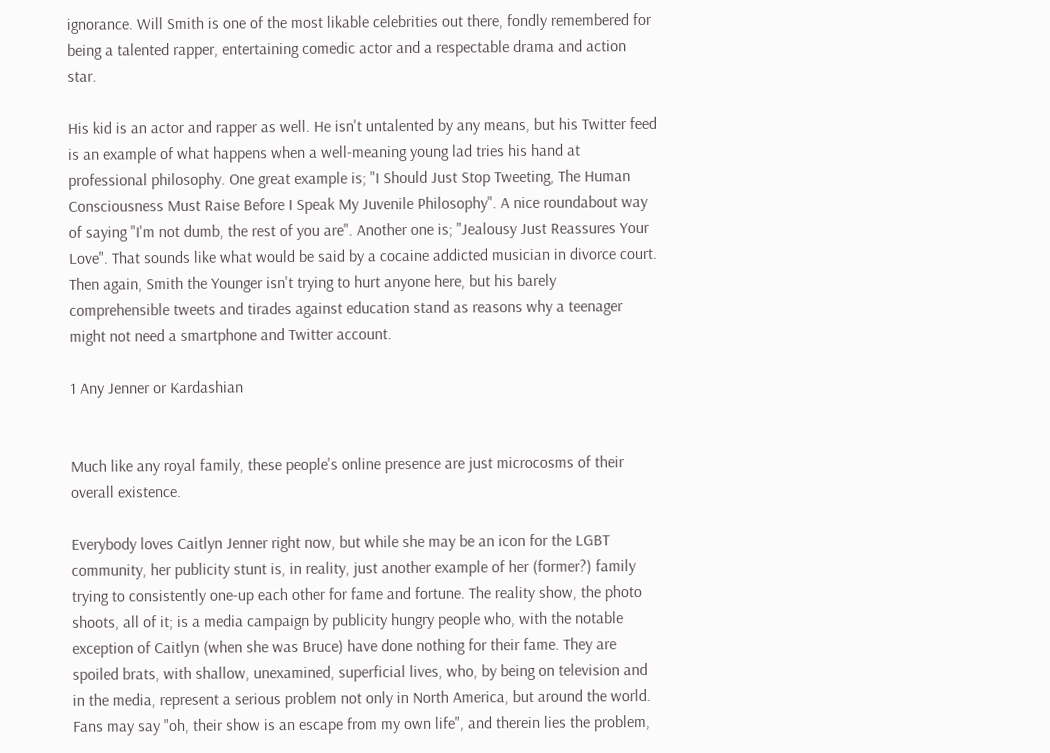ignorance. Will Smith is one of the most likable celebrities out there, fondly remembered for being a talented rapper, entertaining comedic actor and a respectable drama and action star.

His kid is an actor and rapper as well. He isn't untalented by any means, but his Twitter feed is an example of what happens when a well-meaning young lad tries his hand at professional philosophy. One great example is; "I Should Just Stop Tweeting, The Human Consciousness Must Raise Before I Speak My Juvenile Philosophy". A nice roundabout way of saying "I'm not dumb, the rest of you are". Another one is; "Jealousy Just Reassures Your Love". That sounds like what would be said by a cocaine addicted musician in divorce court. Then again, Smith the Younger isn't trying to hurt anyone here, but his barely comprehensible tweets and tirades against education stand as reasons why a teenager might not need a smartphone and Twitter account.

1 Any Jenner or Kardashian


Much like any royal family, these people's online presence are just microcosms of their overall existence.

Everybody loves Caitlyn Jenner right now, but while she may be an icon for the LGBT community, her publicity stunt is, in reality, just another example of her (former?) family trying to consistently one-up each other for fame and fortune. The reality show, the photo shoots, all of it; is a media campaign by publicity hungry people who, with the notable exception of Caitlyn (when she was Bruce) have done nothing for their fame. They are spoiled brats, with shallow, unexamined, superficial lives, who, by being on television and in the media, represent a serious problem not only in North America, but around the world. Fans may say "oh, their show is an escape from my own life", and therein lies the problem,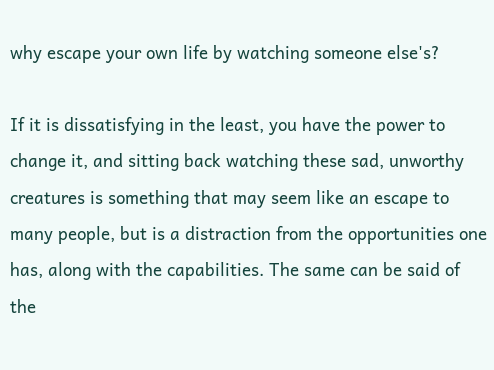why escape your own life by watching someone else's?

If it is dissatisfying in the least, you have the power to change it, and sitting back watching these sad, unworthy creatures is something that may seem like an escape to many people, but is a distraction from the opportunities one has, along with the capabilities. The same can be said of the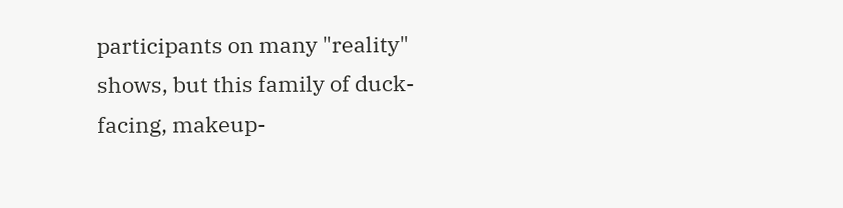participants on many "reality" shows, but this family of duck-facing, makeup-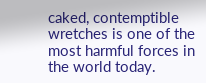caked, contemptible wretches is one of the most harmful forces in the world today.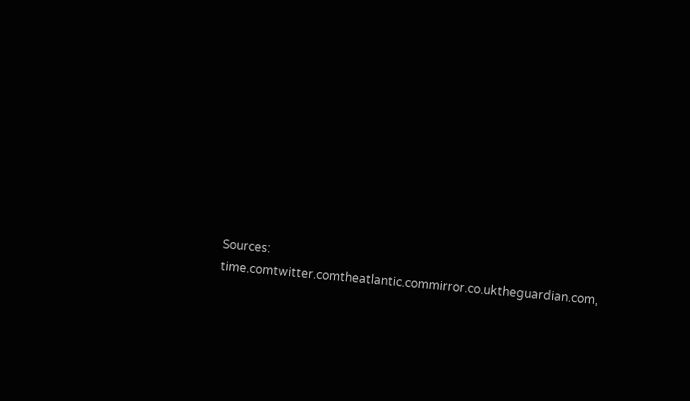Sources: time.comtwitter.comtheatlantic.commirror.co.uktheguardian.com,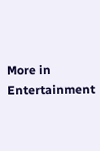More in Entertainment